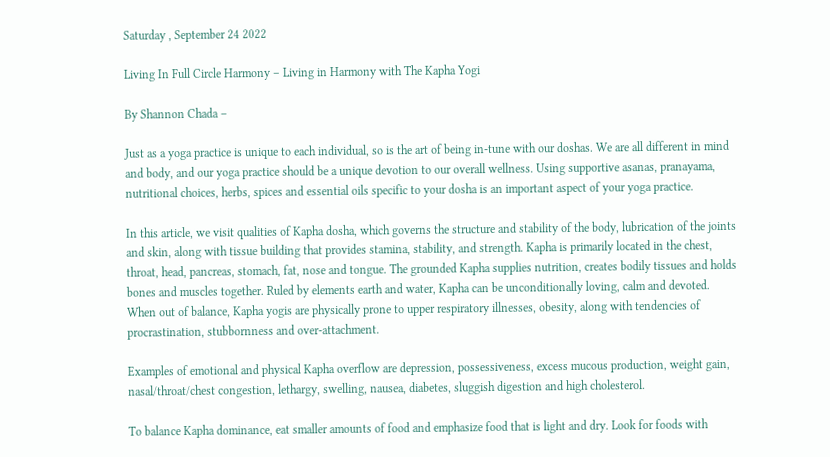Saturday , September 24 2022

Living In Full Circle Harmony – Living in Harmony with The Kapha Yogi

By Shannon Chada –

Just as a yoga practice is unique to each individual, so is the art of being in-tune with our doshas. We are all different in mind and body, and our yoga practice should be a unique devotion to our overall wellness. Using supportive asanas, pranayama, nutritional choices, herbs, spices and essential oils specific to your dosha is an important aspect of your yoga practice.

In this article, we visit qualities of Kapha dosha, which governs the structure and stability of the body, lubrication of the joints and skin, along with tissue building that provides stamina, stability, and strength. Kapha is primarily located in the chest, throat, head, pancreas, stomach, fat, nose and tongue. The grounded Kapha supplies nutrition, creates bodily tissues and holds bones and muscles together. Ruled by elements earth and water, Kapha can be unconditionally loving, calm and devoted. When out of balance, Kapha yogis are physically prone to upper respiratory illnesses, obesity, along with tendencies of procrastination, stubbornness and over-attachment.

Examples of emotional and physical Kapha overflow are depression, possessiveness, excess mucous production, weight gain, nasal/throat/chest congestion, lethargy, swelling, nausea, diabetes, sluggish digestion and high cholesterol.

To balance Kapha dominance, eat smaller amounts of food and emphasize food that is light and dry. Look for foods with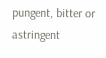pungent, bitter or astringent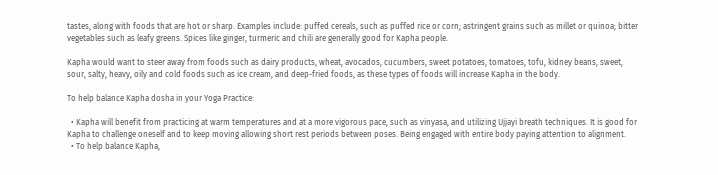tastes, along with foods that are hot or sharp. Examples include: puffed cereals, such as puffed rice or corn; astringent grains such as millet or quinoa; bitter vegetables such as leafy greens. Spices like ginger, turmeric and chili are generally good for Kapha people.

Kapha would want to steer away from foods such as dairy products, wheat, avocados, cucumbers, sweet potatoes, tomatoes, tofu, kidney beans, sweet, sour, salty, heavy, oily and cold foods such as ice cream, and deep-fried foods, as these types of foods will increase Kapha in the body.

To help balance Kapha dosha in your Yoga Practice:

  • Kapha will benefit from practicing at warm temperatures and at a more vigorous pace, such as vinyasa, and utilizing Ujjayi breath techniques. It is good for Kapha to challenge oneself and to keep moving allowing short rest periods between poses. Being engaged with entire body paying attention to alignment.
  • To help balance Kapha,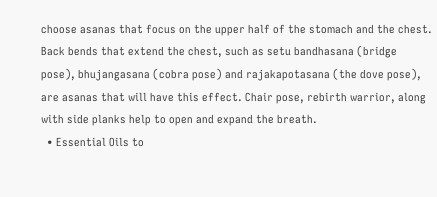choose asanas that focus on the upper half of the stomach and the chest. Back bends that extend the chest, such as setu bandhasana (bridge pose), bhujangasana (cobra pose) and rajakapotasana (the dove pose), are asanas that will have this effect. Chair pose, rebirth warrior, along with side planks help to open and expand the breath.
  • Essential Oils to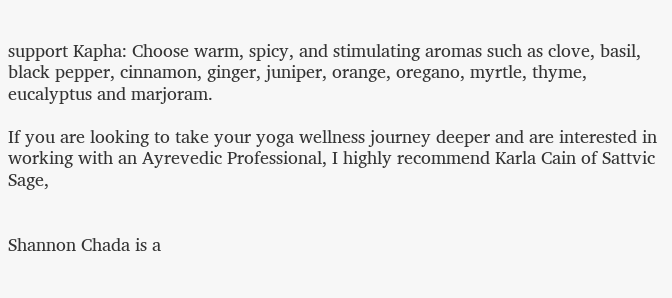support Kapha: Choose warm, spicy, and stimulating aromas such as clove, basil, black pepper, cinnamon, ginger, juniper, orange, oregano, myrtle, thyme, eucalyptus and marjoram.

If you are looking to take your yoga wellness journey deeper and are interested in working with an Ayrevedic Professional, I highly recommend Karla Cain of Sattvic Sage,


Shannon Chada is a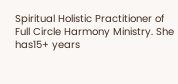Spiritual Holistic Practitioner of Full Circle Harmony Ministry. She has15+ years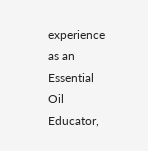experience as an Essential Oil Educator,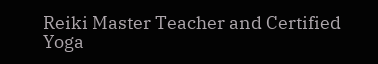Reiki Master Teacher and Certified Yoga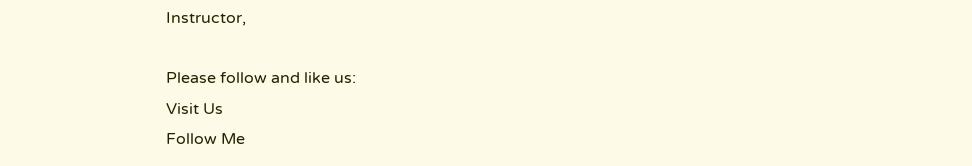Instructor,

Please follow and like us:
Visit Us
Follow Me